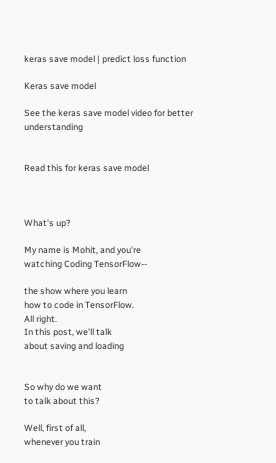keras save model | predict loss function

Keras save model

See the keras save model video for better understanding


Read this for keras save model



What's up?

My name is Mohit, and you're
watching Coding TensorFlow--

the show where you learn
how to code in TensorFlow.
All right.
In this post, we'll talk
about saving and loading


So why do we want
to talk about this?

Well, first of all,
whenever you train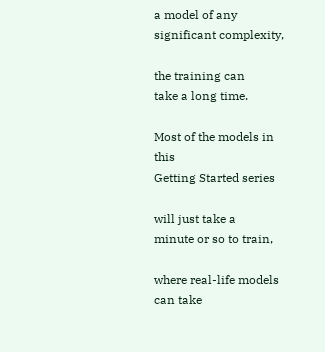a model of any
significant complexity,

the training can
take a long time.

Most of the models in this
Getting Started series

will just take a
minute or so to train,

where real-life models can take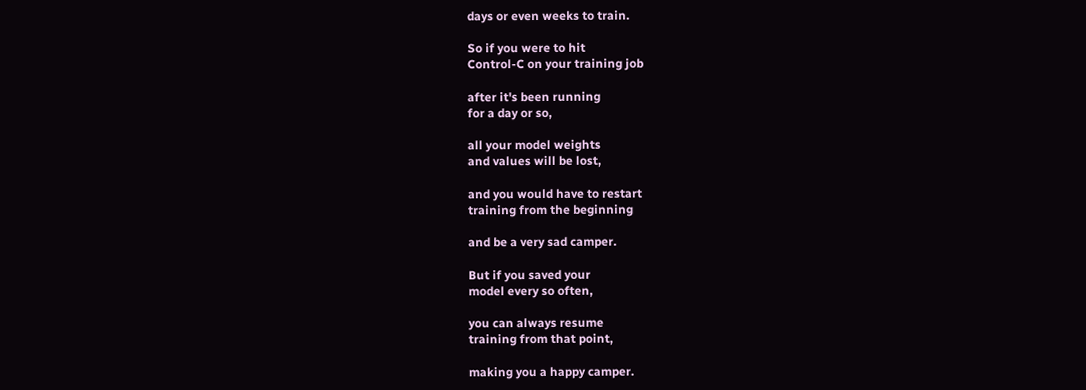days or even weeks to train.

So if you were to hit
Control-C on your training job

after it's been running
for a day or so,

all your model weights
and values will be lost,

and you would have to restart
training from the beginning

and be a very sad camper.

But if you saved your
model every so often,

you can always resume
training from that point,

making you a happy camper.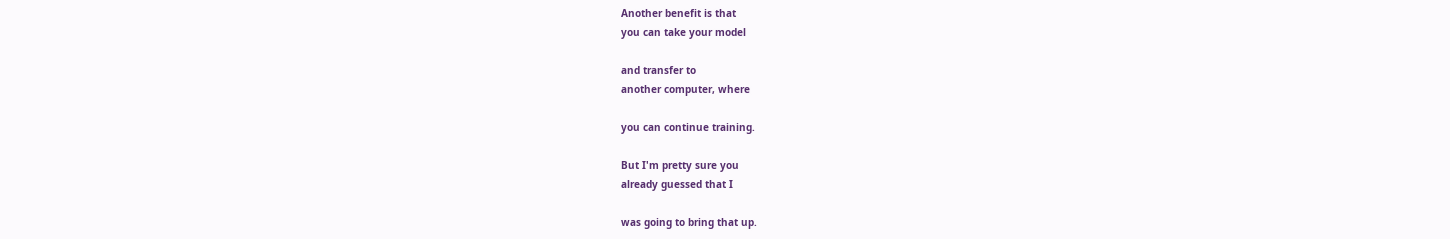Another benefit is that
you can take your model

and transfer to
another computer, where

you can continue training.

But I'm pretty sure you
already guessed that I

was going to bring that up.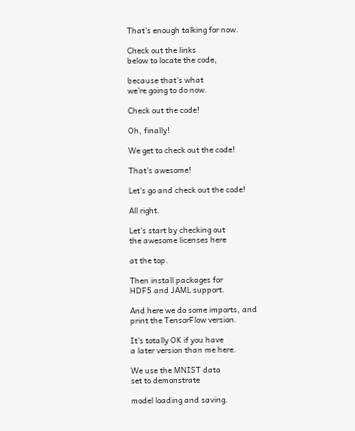That's enough talking for now.

Check out the links
below to locate the code,

because that's what
we're going to do now.

Check out the code!

Oh, finally!

We get to check out the code!

That's awesome!

Let's go and check out the code!

All right.

Let's start by checking out
the awesome licenses here

at the top.

Then install packages for
HDF5 and JAML support.

And here we do some imports, and
print the TensorFlow version.

It's totally OK if you have
a later version than me here.

We use the MNIST data
set to demonstrate

model loading and saving.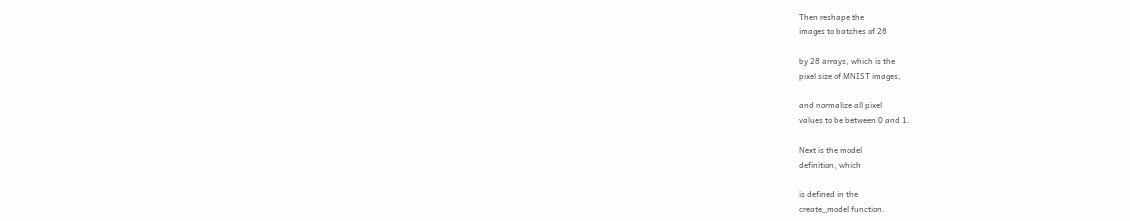Then reshape the
images to batches of 28

by 28 arrays, which is the
pixel size of MNIST images,

and normalize all pixel
values to be between 0 and 1.

Next is the model
definition, which

is defined in the
create_model function.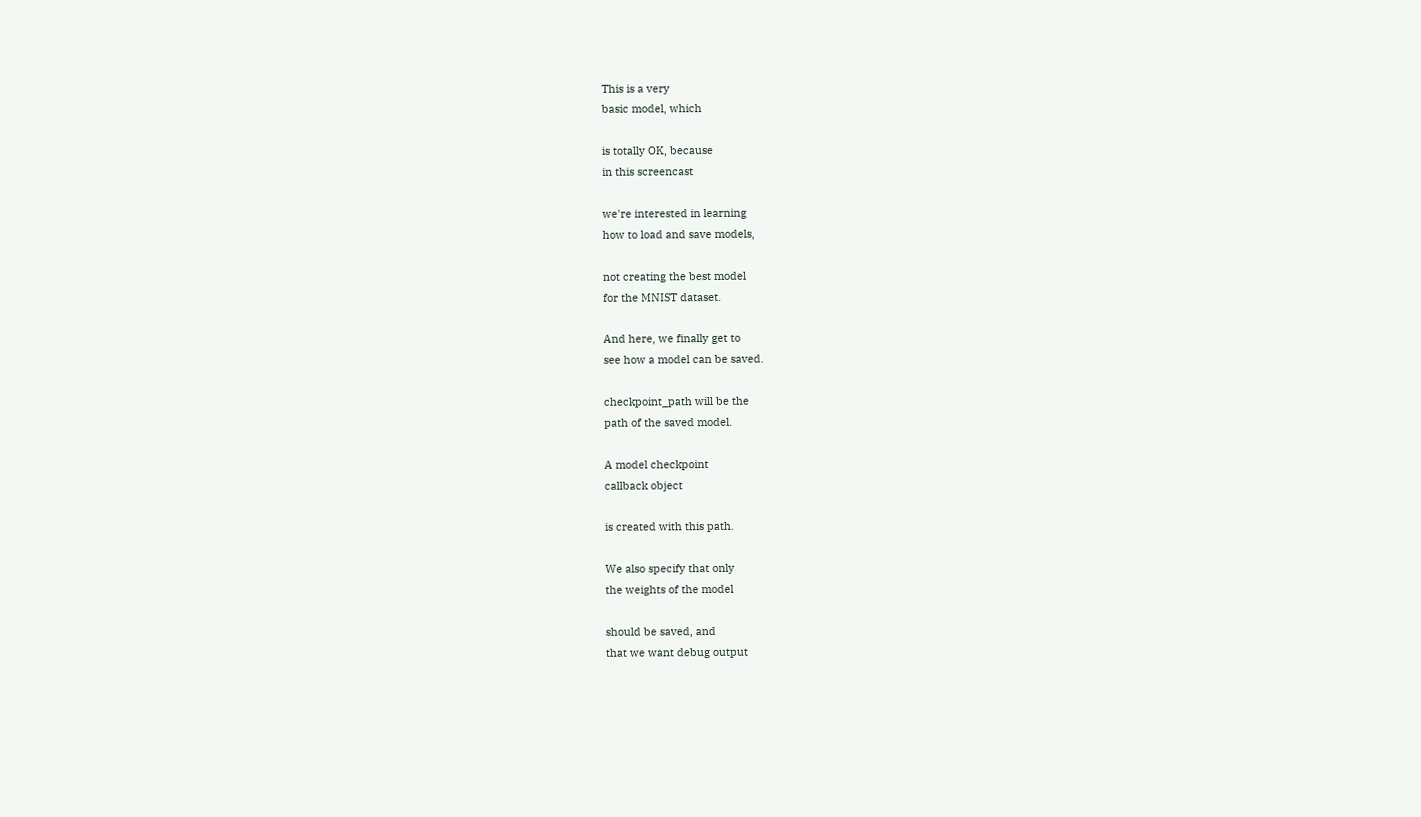This is a very
basic model, which

is totally OK, because
in this screencast

we're interested in learning
how to load and save models,

not creating the best model
for the MNIST dataset.

And here, we finally get to
see how a model can be saved.

checkpoint_path will be the
path of the saved model.

A model checkpoint
callback object

is created with this path.

We also specify that only
the weights of the model

should be saved, and
that we want debug output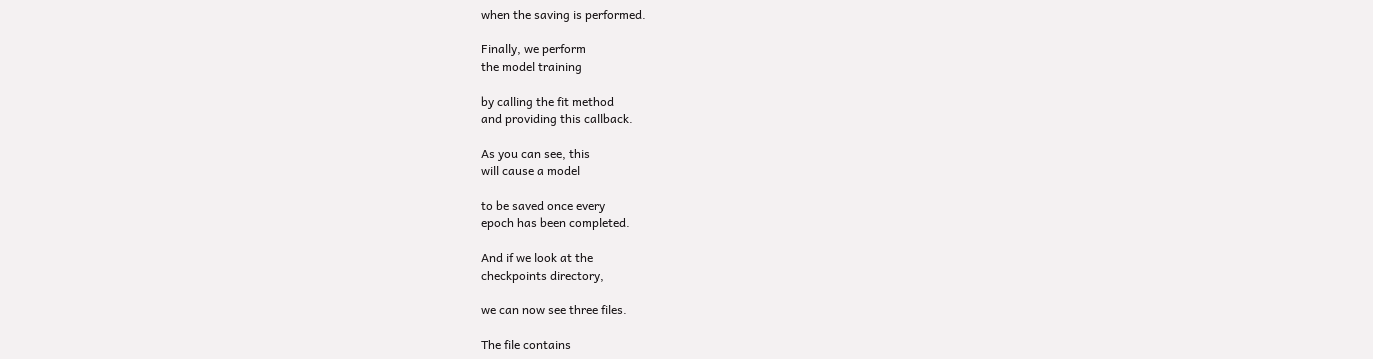when the saving is performed.

Finally, we perform
the model training

by calling the fit method
and providing this callback.

As you can see, this
will cause a model

to be saved once every
epoch has been completed.

And if we look at the
checkpoints directory,

we can now see three files.

The file contains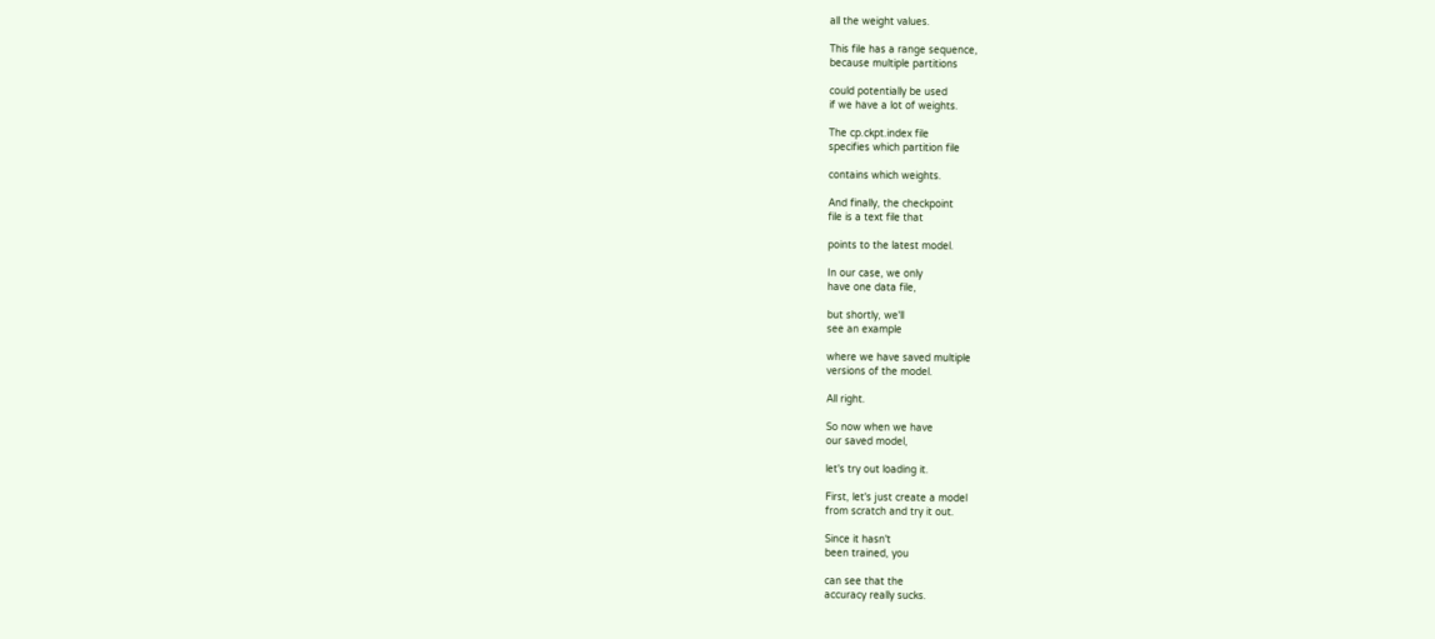all the weight values.

This file has a range sequence,
because multiple partitions

could potentially be used
if we have a lot of weights.

The cp.ckpt.index file
specifies which partition file

contains which weights.

And finally, the checkpoint
file is a text file that

points to the latest model.

In our case, we only
have one data file,

but shortly, we'll
see an example

where we have saved multiple
versions of the model.

All right.

So now when we have
our saved model,

let's try out loading it.

First, let's just create a model
from scratch and try it out.

Since it hasn't
been trained, you

can see that the
accuracy really sucks.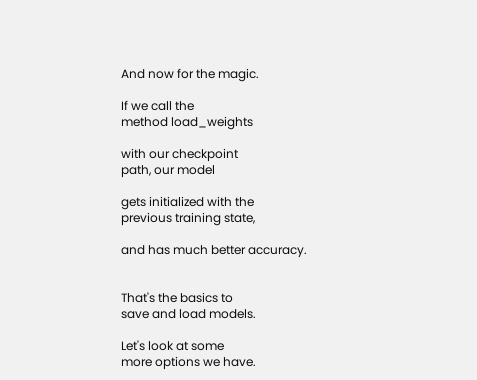And now for the magic.

If we call the
method load_weights

with our checkpoint
path, our model

gets initialized with the
previous training state,

and has much better accuracy.


That's the basics to
save and load models.

Let's look at some
more options we have.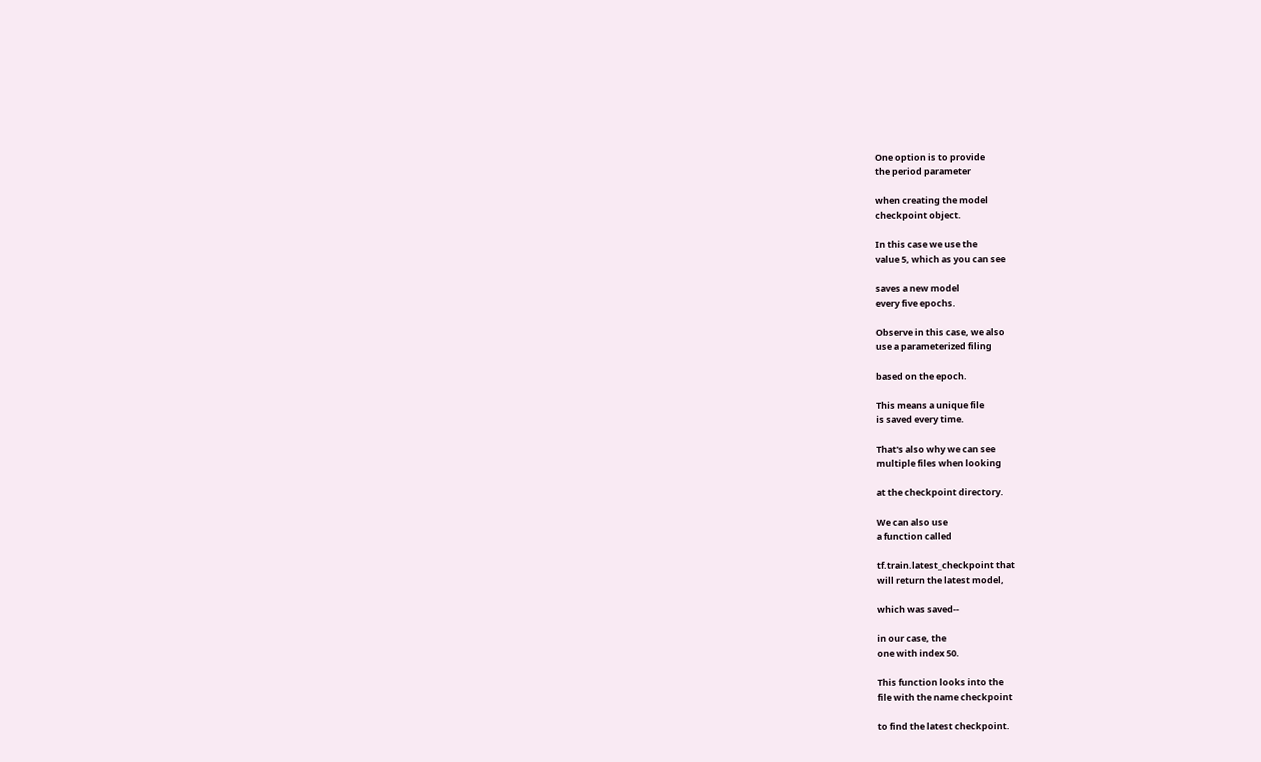One option is to provide
the period parameter

when creating the model
checkpoint object.

In this case we use the
value 5, which as you can see

saves a new model
every five epochs.

Observe in this case, we also
use a parameterized filing

based on the epoch.

This means a unique file
is saved every time.

That's also why we can see
multiple files when looking

at the checkpoint directory.

We can also use
a function called

tf.train.latest_checkpoint that
will return the latest model,

which was saved--

in our case, the
one with index 50.

This function looks into the
file with the name checkpoint

to find the latest checkpoint.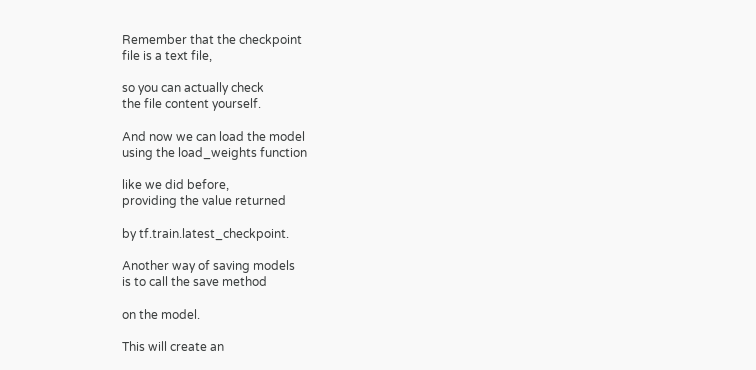Remember that the checkpoint
file is a text file,

so you can actually check
the file content yourself.

And now we can load the model
using the load_weights function

like we did before,
providing the value returned

by tf.train.latest_checkpoint.

Another way of saving models
is to call the save method

on the model.

This will create an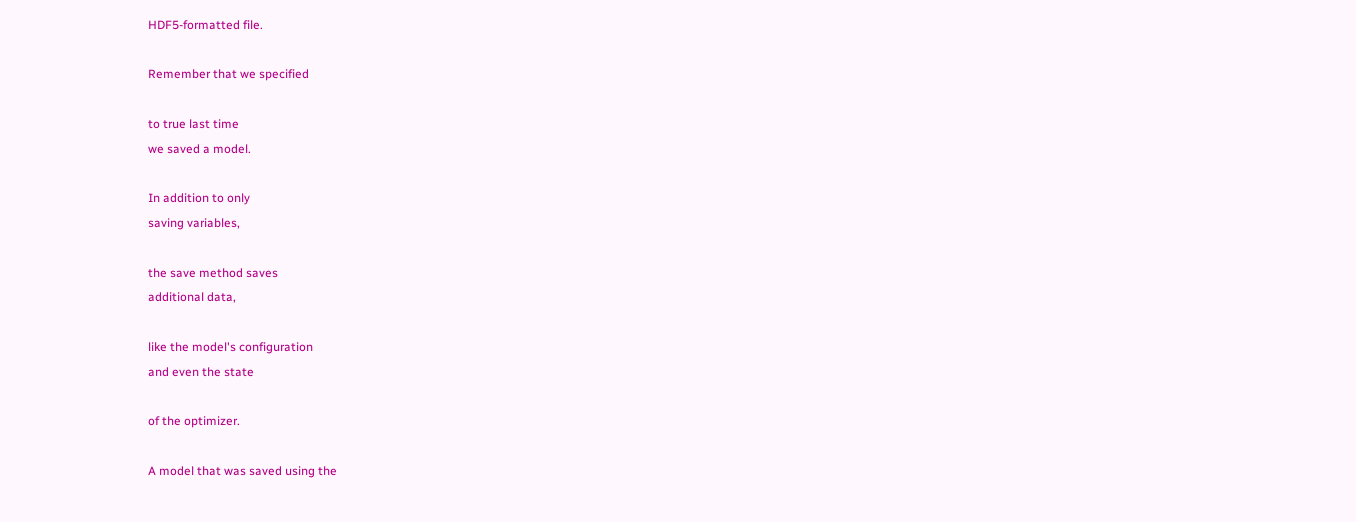HDF5-formatted file.

Remember that we specified

to true last time
we saved a model.

In addition to only
saving variables,

the save method saves
additional data,

like the model's configuration
and even the state

of the optimizer.

A model that was saved using the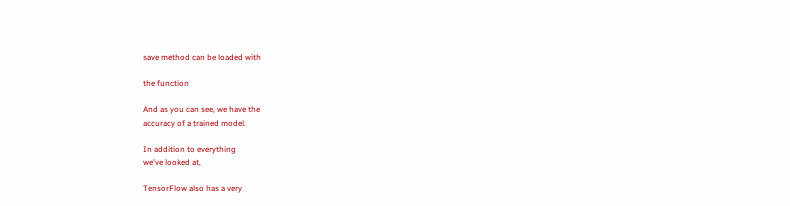save method can be loaded with

the function

And as you can see, we have the
accuracy of a trained model.

In addition to everything
we've looked at,

TensorFlow also has a very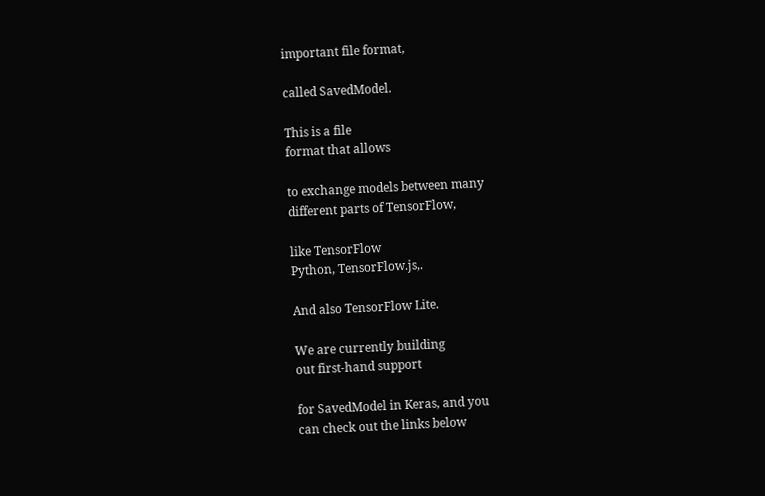important file format,

called SavedModel.

This is a file
format that allows

to exchange models between many
different parts of TensorFlow,

like TensorFlow
Python, TensorFlow.js,.

And also TensorFlow Lite.

We are currently building
out first-hand support

for SavedModel in Keras, and you
can check out the links below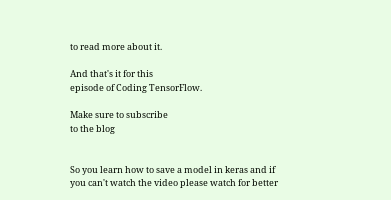to read more about it.

And that's it for this
episode of Coding TensorFlow.

Make sure to subscribe
to the blog


So you learn how to save a model in keras and if you can't watch the video please watch for better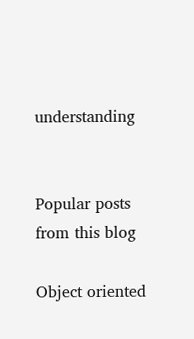understanding


Popular posts from this blog

Object oriented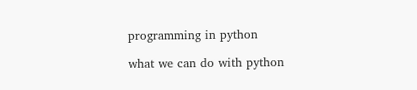programming in python

what we can do with python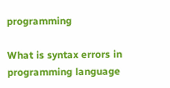programming

What is syntax errors in programming language